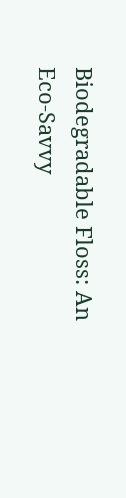Biodegradable Floss: An Eco-Savvy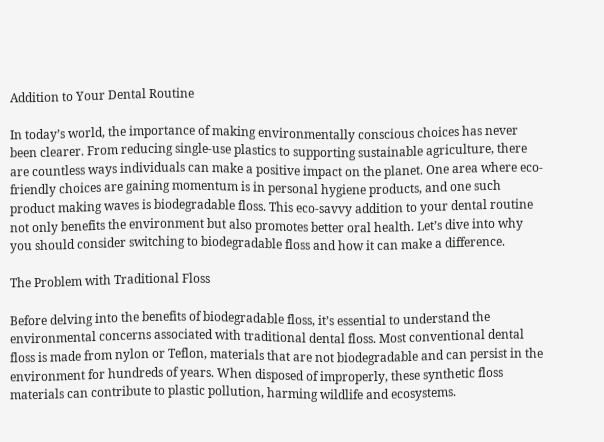Addition to Your Dental Routine

In today’s world, the importance of making environmentally conscious choices has never been clearer. From reducing single-use plastics to supporting sustainable agriculture, there are countless ways individuals can make a positive impact on the planet. One area where eco-friendly choices are gaining momentum is in personal hygiene products, and one such product making waves is biodegradable floss. This eco-savvy addition to your dental routine not only benefits the environment but also promotes better oral health. Let’s dive into why you should consider switching to biodegradable floss and how it can make a difference.

The Problem with Traditional Floss

Before delving into the benefits of biodegradable floss, it’s essential to understand the environmental concerns associated with traditional dental floss. Most conventional dental floss is made from nylon or Teflon, materials that are not biodegradable and can persist in the environment for hundreds of years. When disposed of improperly, these synthetic floss materials can contribute to plastic pollution, harming wildlife and ecosystems.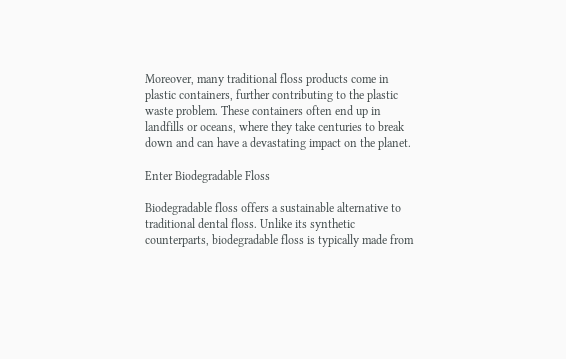Moreover, many traditional floss products come in plastic containers, further contributing to the plastic waste problem. These containers often end up in landfills or oceans, where they take centuries to break down and can have a devastating impact on the planet.

Enter Biodegradable Floss

Biodegradable floss offers a sustainable alternative to traditional dental floss. Unlike its synthetic counterparts, biodegradable floss is typically made from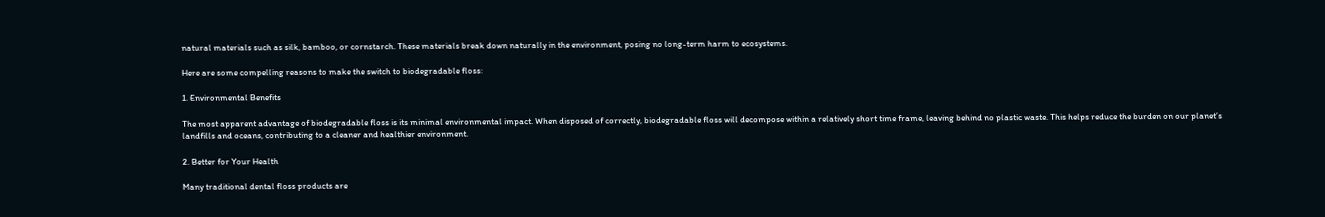natural materials such as silk, bamboo, or cornstarch. These materials break down naturally in the environment, posing no long-term harm to ecosystems.

Here are some compelling reasons to make the switch to biodegradable floss:

1. Environmental Benefits

The most apparent advantage of biodegradable floss is its minimal environmental impact. When disposed of correctly, biodegradable floss will decompose within a relatively short time frame, leaving behind no plastic waste. This helps reduce the burden on our planet’s landfills and oceans, contributing to a cleaner and healthier environment.

2. Better for Your Health

Many traditional dental floss products are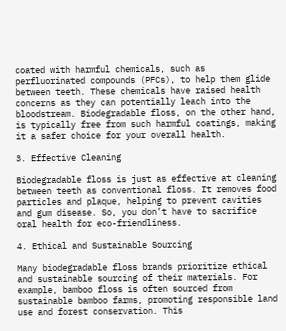coated with harmful chemicals, such as perfluorinated compounds (PFCs), to help them glide between teeth. These chemicals have raised health concerns as they can potentially leach into the bloodstream. Biodegradable floss, on the other hand, is typically free from such harmful coatings, making it a safer choice for your overall health.

3. Effective Cleaning

Biodegradable floss is just as effective at cleaning between teeth as conventional floss. It removes food particles and plaque, helping to prevent cavities and gum disease. So, you don’t have to sacrifice oral health for eco-friendliness.

4. Ethical and Sustainable Sourcing

Many biodegradable floss brands prioritize ethical and sustainable sourcing of their materials. For example, bamboo floss is often sourced from sustainable bamboo farms, promoting responsible land use and forest conservation. This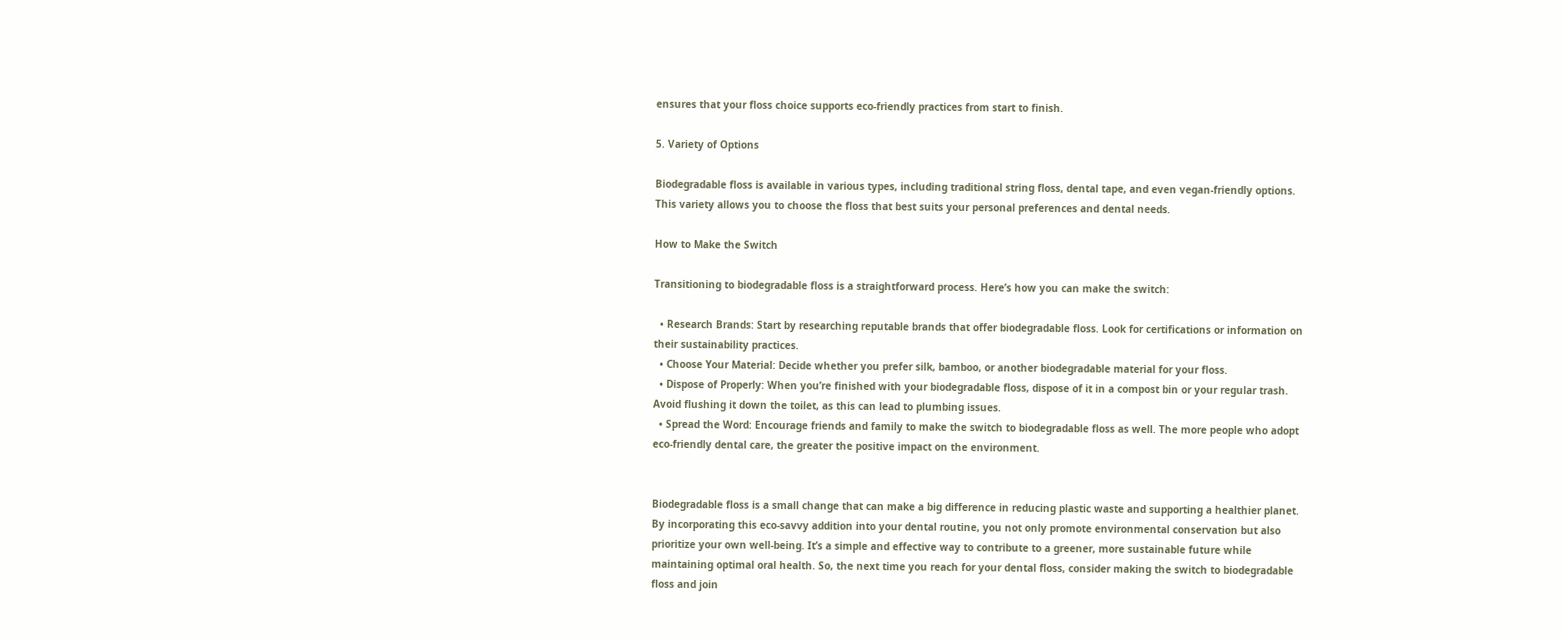ensures that your floss choice supports eco-friendly practices from start to finish.

5. Variety of Options

Biodegradable floss is available in various types, including traditional string floss, dental tape, and even vegan-friendly options. This variety allows you to choose the floss that best suits your personal preferences and dental needs.

How to Make the Switch

Transitioning to biodegradable floss is a straightforward process. Here’s how you can make the switch:

  • Research Brands: Start by researching reputable brands that offer biodegradable floss. Look for certifications or information on their sustainability practices.
  • Choose Your Material: Decide whether you prefer silk, bamboo, or another biodegradable material for your floss.
  • Dispose of Properly: When you’re finished with your biodegradable floss, dispose of it in a compost bin or your regular trash. Avoid flushing it down the toilet, as this can lead to plumbing issues.
  • Spread the Word: Encourage friends and family to make the switch to biodegradable floss as well. The more people who adopt eco-friendly dental care, the greater the positive impact on the environment.


Biodegradable floss is a small change that can make a big difference in reducing plastic waste and supporting a healthier planet. By incorporating this eco-savvy addition into your dental routine, you not only promote environmental conservation but also prioritize your own well-being. It’s a simple and effective way to contribute to a greener, more sustainable future while maintaining optimal oral health. So, the next time you reach for your dental floss, consider making the switch to biodegradable floss and join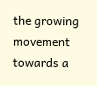the growing movement towards a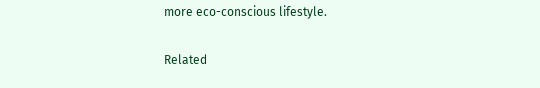more eco-conscious lifestyle.


Related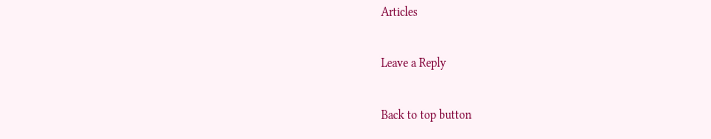Articles

Leave a Reply

Back to top button